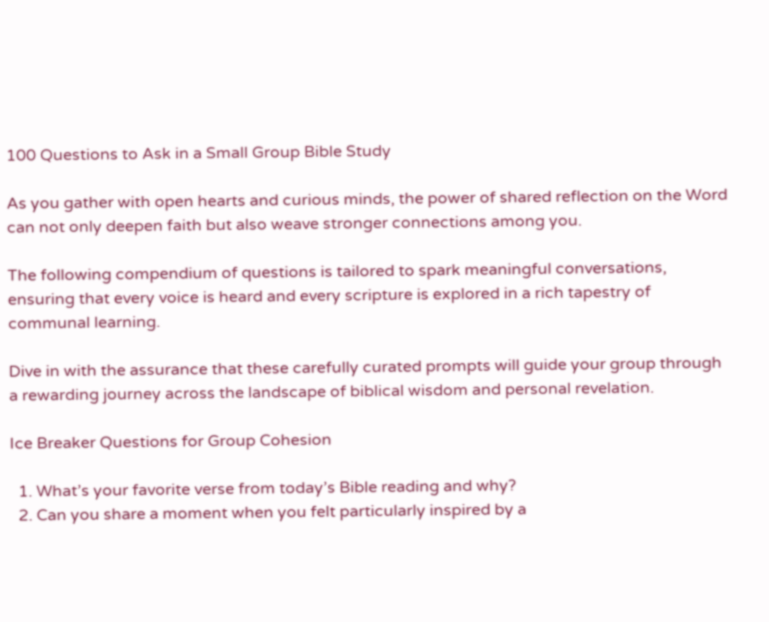100 Questions to Ask in a Small Group Bible Study

As you gather with open hearts and curious minds, the power of shared reflection on the Word can not only deepen faith but also weave stronger connections among you.

The following compendium of questions is tailored to spark meaningful conversations, ensuring that every voice is heard and every scripture is explored in a rich tapestry of communal learning.

Dive in with the assurance that these carefully curated prompts will guide your group through a rewarding journey across the landscape of biblical wisdom and personal revelation.

Ice Breaker Questions for Group Cohesion

  1. What’s your favorite verse from today’s Bible reading and why?
  2. Can you share a moment when you felt particularly inspired by a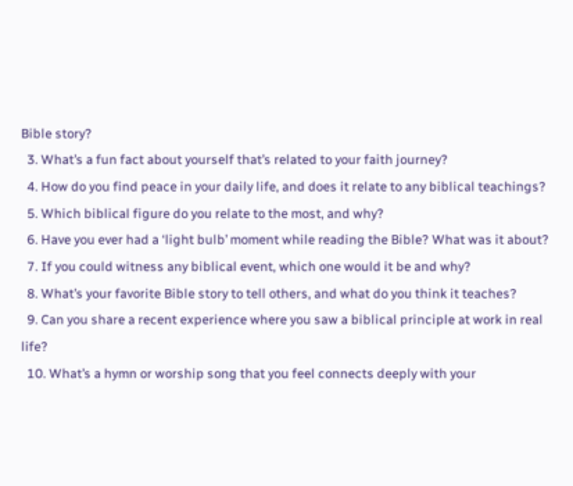Bible story?
  3. What’s a fun fact about yourself that’s related to your faith journey?
  4. How do you find peace in your daily life, and does it relate to any biblical teachings?
  5. Which biblical figure do you relate to the most, and why?
  6. Have you ever had a ‘light bulb’ moment while reading the Bible? What was it about?
  7. If you could witness any biblical event, which one would it be and why?
  8. What’s your favorite Bible story to tell others, and what do you think it teaches?
  9. Can you share a recent experience where you saw a biblical principle at work in real life?
  10. What’s a hymn or worship song that you feel connects deeply with your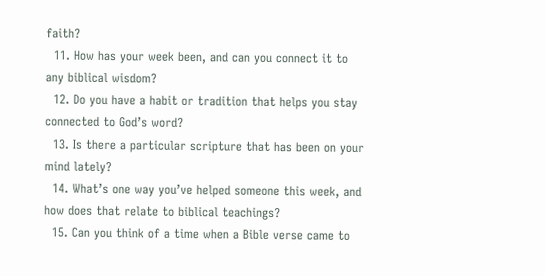faith?
  11. How has your week been, and can you connect it to any biblical wisdom?
  12. Do you have a habit or tradition that helps you stay connected to God’s word?
  13. Is there a particular scripture that has been on your mind lately?
  14. What’s one way you’ve helped someone this week, and how does that relate to biblical teachings?
  15. Can you think of a time when a Bible verse came to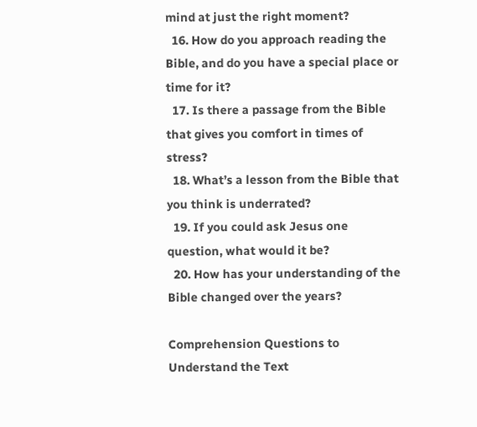mind at just the right moment?
  16. How do you approach reading the Bible, and do you have a special place or time for it?
  17. Is there a passage from the Bible that gives you comfort in times of stress?
  18. What’s a lesson from the Bible that you think is underrated?
  19. If you could ask Jesus one question, what would it be?
  20. How has your understanding of the Bible changed over the years?

Comprehension Questions to Understand the Text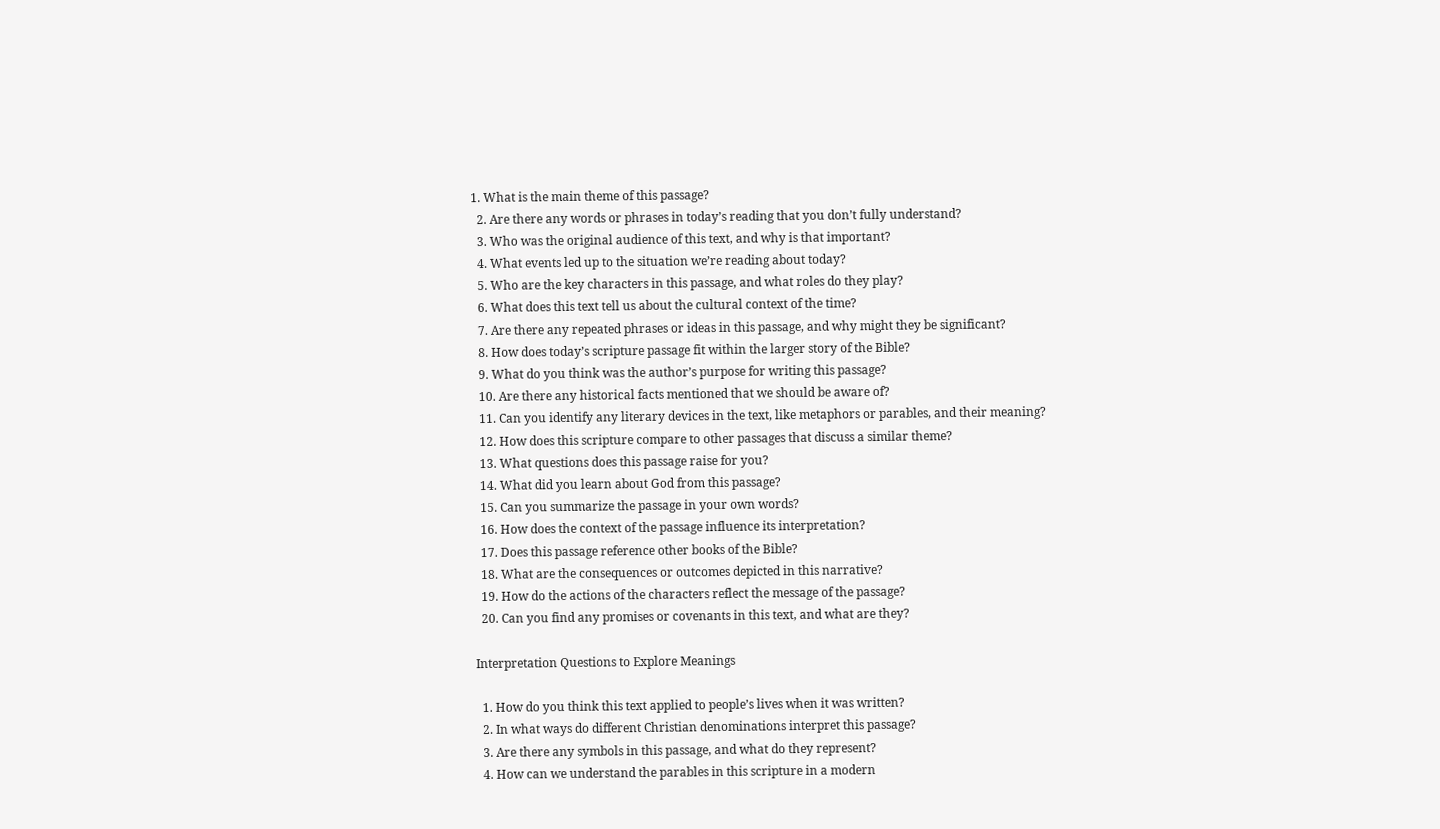1. What is the main theme of this passage?
  2. Are there any words or phrases in today’s reading that you don’t fully understand?
  3. Who was the original audience of this text, and why is that important?
  4. What events led up to the situation we’re reading about today?
  5. Who are the key characters in this passage, and what roles do they play?
  6. What does this text tell us about the cultural context of the time?
  7. Are there any repeated phrases or ideas in this passage, and why might they be significant?
  8. How does today’s scripture passage fit within the larger story of the Bible?
  9. What do you think was the author’s purpose for writing this passage?
  10. Are there any historical facts mentioned that we should be aware of?
  11. Can you identify any literary devices in the text, like metaphors or parables, and their meaning?
  12. How does this scripture compare to other passages that discuss a similar theme?
  13. What questions does this passage raise for you?
  14. What did you learn about God from this passage?
  15. Can you summarize the passage in your own words?
  16. How does the context of the passage influence its interpretation?
  17. Does this passage reference other books of the Bible?
  18. What are the consequences or outcomes depicted in this narrative?
  19. How do the actions of the characters reflect the message of the passage?
  20. Can you find any promises or covenants in this text, and what are they?

Interpretation Questions to Explore Meanings

  1. How do you think this text applied to people’s lives when it was written?
  2. In what ways do different Christian denominations interpret this passage?
  3. Are there any symbols in this passage, and what do they represent?
  4. How can we understand the parables in this scripture in a modern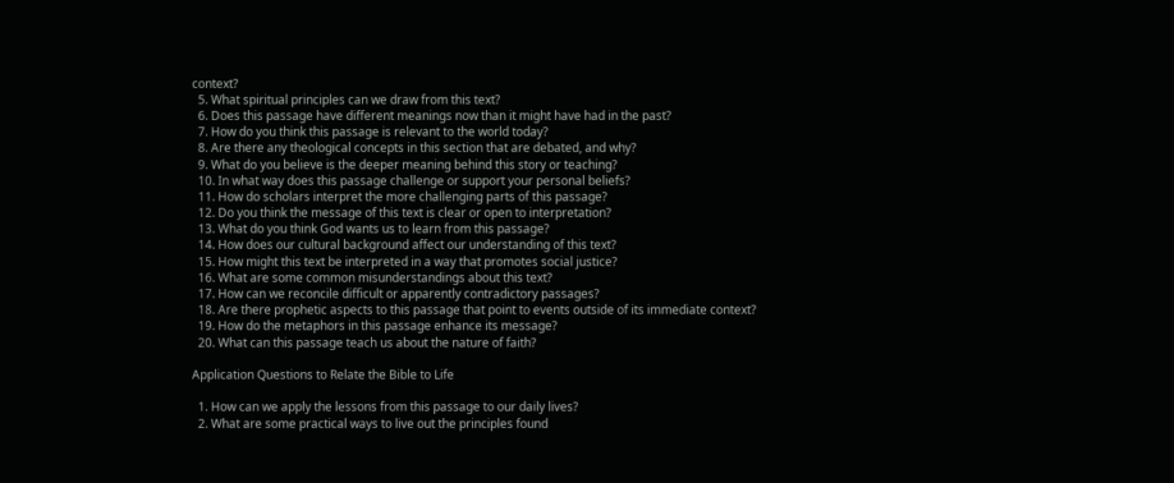context?
  5. What spiritual principles can we draw from this text?
  6. Does this passage have different meanings now than it might have had in the past?
  7. How do you think this passage is relevant to the world today?
  8. Are there any theological concepts in this section that are debated, and why?
  9. What do you believe is the deeper meaning behind this story or teaching?
  10. In what way does this passage challenge or support your personal beliefs?
  11. How do scholars interpret the more challenging parts of this passage?
  12. Do you think the message of this text is clear or open to interpretation?
  13. What do you think God wants us to learn from this passage?
  14. How does our cultural background affect our understanding of this text?
  15. How might this text be interpreted in a way that promotes social justice?
  16. What are some common misunderstandings about this text?
  17. How can we reconcile difficult or apparently contradictory passages?
  18. Are there prophetic aspects to this passage that point to events outside of its immediate context?
  19. How do the metaphors in this passage enhance its message?
  20. What can this passage teach us about the nature of faith?

Application Questions to Relate the Bible to Life

  1. How can we apply the lessons from this passage to our daily lives?
  2. What are some practical ways to live out the principles found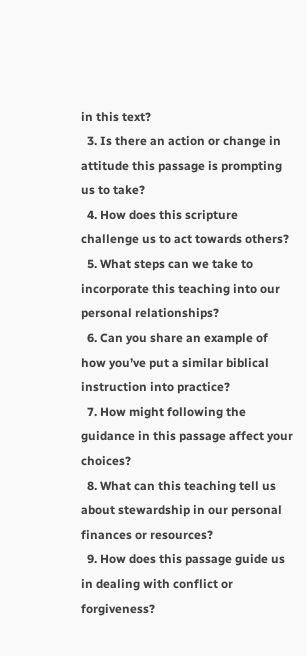in this text?
  3. Is there an action or change in attitude this passage is prompting us to take?
  4. How does this scripture challenge us to act towards others?
  5. What steps can we take to incorporate this teaching into our personal relationships?
  6. Can you share an example of how you’ve put a similar biblical instruction into practice?
  7. How might following the guidance in this passage affect your choices?
  8. What can this teaching tell us about stewardship in our personal finances or resources?
  9. How does this passage guide us in dealing with conflict or forgiveness?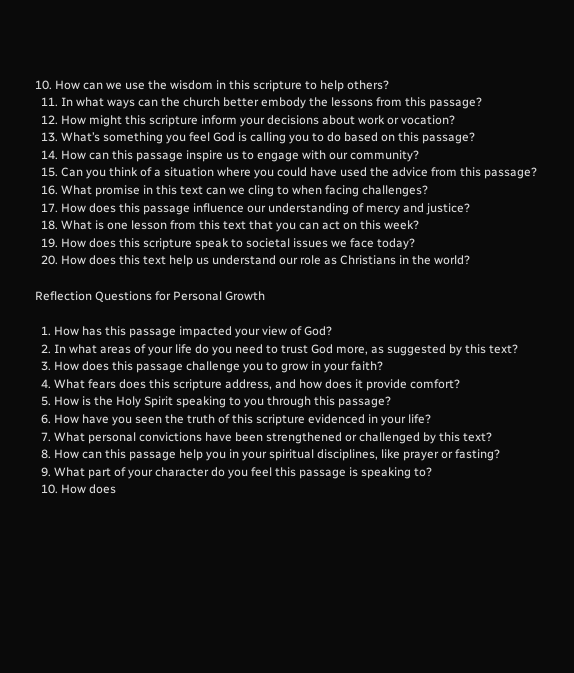10. How can we use the wisdom in this scripture to help others?
  11. In what ways can the church better embody the lessons from this passage?
  12. How might this scripture inform your decisions about work or vocation?
  13. What’s something you feel God is calling you to do based on this passage?
  14. How can this passage inspire us to engage with our community?
  15. Can you think of a situation where you could have used the advice from this passage?
  16. What promise in this text can we cling to when facing challenges?
  17. How does this passage influence our understanding of mercy and justice?
  18. What is one lesson from this text that you can act on this week?
  19. How does this scripture speak to societal issues we face today?
  20. How does this text help us understand our role as Christians in the world?

Reflection Questions for Personal Growth

  1. How has this passage impacted your view of God?
  2. In what areas of your life do you need to trust God more, as suggested by this text?
  3. How does this passage challenge you to grow in your faith?
  4. What fears does this scripture address, and how does it provide comfort?
  5. How is the Holy Spirit speaking to you through this passage?
  6. How have you seen the truth of this scripture evidenced in your life?
  7. What personal convictions have been strengthened or challenged by this text?
  8. How can this passage help you in your spiritual disciplines, like prayer or fasting?
  9. What part of your character do you feel this passage is speaking to?
  10. How does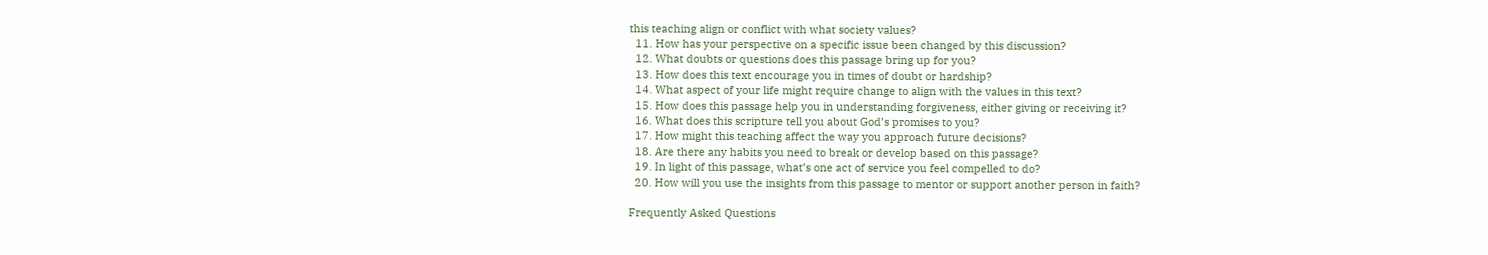this teaching align or conflict with what society values?
  11. How has your perspective on a specific issue been changed by this discussion?
  12. What doubts or questions does this passage bring up for you?
  13. How does this text encourage you in times of doubt or hardship?
  14. What aspect of your life might require change to align with the values in this text?
  15. How does this passage help you in understanding forgiveness, either giving or receiving it?
  16. What does this scripture tell you about God’s promises to you?
  17. How might this teaching affect the way you approach future decisions?
  18. Are there any habits you need to break or develop based on this passage?
  19. In light of this passage, what’s one act of service you feel compelled to do?
  20. How will you use the insights from this passage to mentor or support another person in faith?

Frequently Asked Questions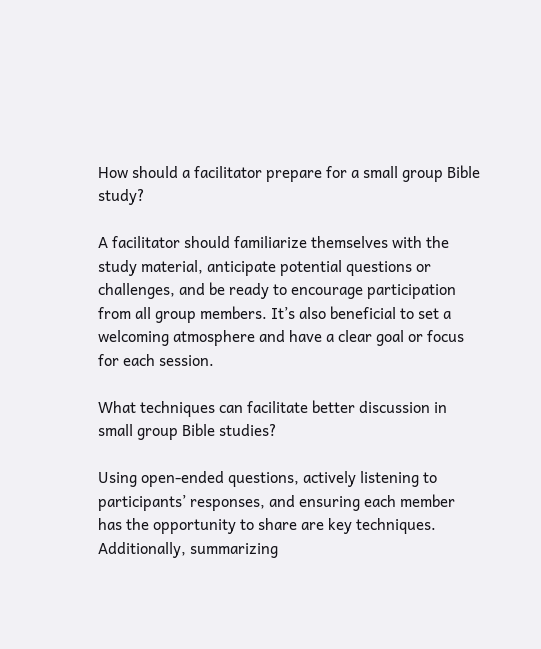How should a facilitator prepare for a small group Bible study?

A facilitator should familiarize themselves with the study material, anticipate potential questions or challenges, and be ready to encourage participation from all group members. It’s also beneficial to set a welcoming atmosphere and have a clear goal or focus for each session.

What techniques can facilitate better discussion in small group Bible studies?

Using open-ended questions, actively listening to participants’ responses, and ensuring each member has the opportunity to share are key techniques. Additionally, summarizing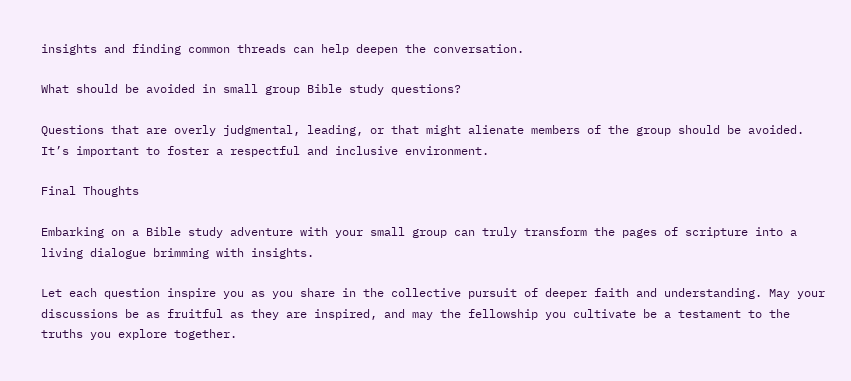insights and finding common threads can help deepen the conversation.

What should be avoided in small group Bible study questions?

Questions that are overly judgmental, leading, or that might alienate members of the group should be avoided. It’s important to foster a respectful and inclusive environment.

Final Thoughts

Embarking on a Bible study adventure with your small group can truly transform the pages of scripture into a living dialogue brimming with insights.

Let each question inspire you as you share in the collective pursuit of deeper faith and understanding. May your discussions be as fruitful as they are inspired, and may the fellowship you cultivate be a testament to the truths you explore together.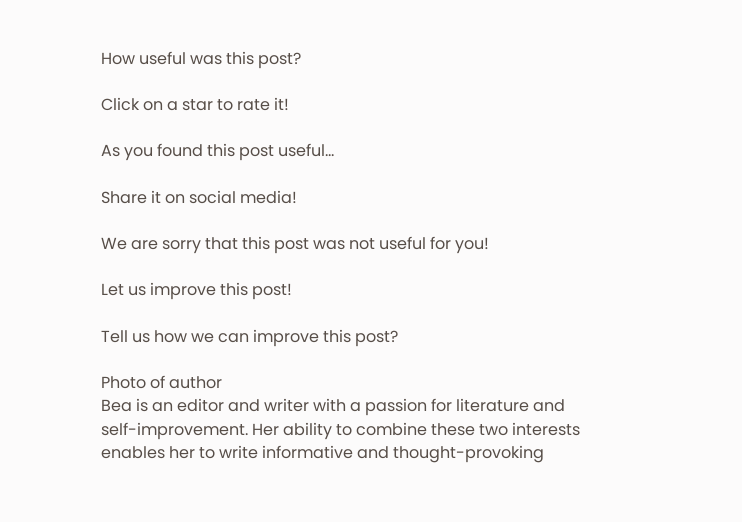How useful was this post?

Click on a star to rate it!

As you found this post useful...

Share it on social media!

We are sorry that this post was not useful for you!

Let us improve this post!

Tell us how we can improve this post?

Photo of author
Bea is an editor and writer with a passion for literature and self-improvement. Her ability to combine these two interests enables her to write informative and thought-provoking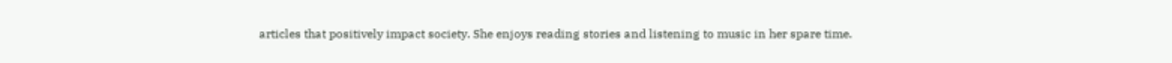articles that positively impact society. She enjoys reading stories and listening to music in her spare time.